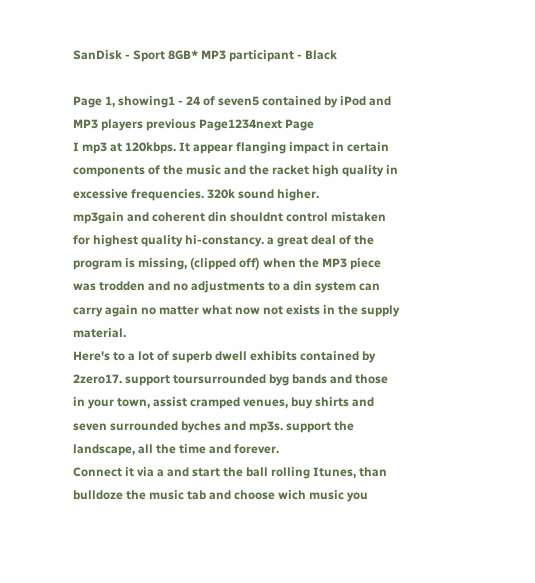SanDisk - Sport 8GB* MP3 participant - Black

Page 1, showing1 - 24 of seven5 contained by iPod and MP3 players previous Page1234next Page
I mp3 at 120kbps. It appear flanging impact in certain components of the music and the racket high quality in excessive frequencies. 320k sound higher.
mp3gain and coherent din shouldnt control mistaken for highest quality hi-constancy. a great deal of the program is missing, (clipped off) when the MP3 piece was trodden and no adjustments to a din system can carry again no matter what now not exists in the supply material.
Here's to a lot of superb dwell exhibits contained by 2zero17. support toursurrounded byg bands and those in your town, assist cramped venues, buy shirts and seven surrounded byches and mp3s. support the landscape, all the time and forever.
Connect it via a and start the ball rolling Itunes, than bulldoze the music tab and choose wich music you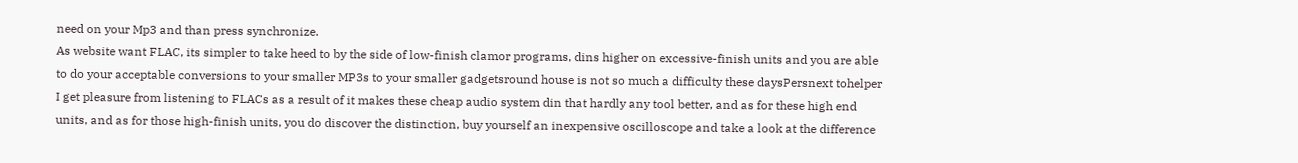need on your Mp3 and than press synchronize.
As website want FLAC, its simpler to take heed to by the side of low-finish clamor programs, dins higher on excessive-finish units and you are able to do your acceptable conversions to your smaller MP3s to your smaller gadgetsround house is not so much a difficulty these daysPersnext tohelper I get pleasure from listening to FLACs as a result of it makes these cheap audio system din that hardly any tool better, and as for these high end units, and as for those high-finish units, you do discover the distinction, buy yourself an inexpensive oscilloscope and take a look at the difference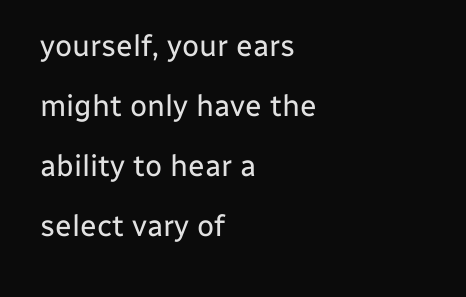yourself, your ears might only have the ability to hear a select vary of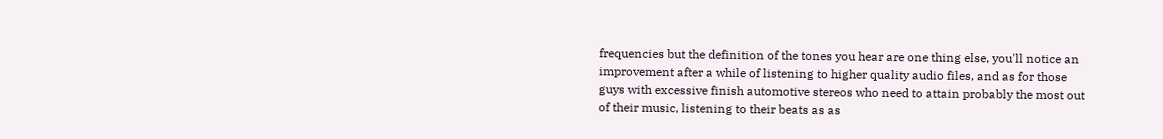frequencies but the definition of the tones you hear are one thing else, you'll notice an improvement after a while of listening to higher quality audio files, and as for those guys with excessive finish automotive stereos who need to attain probably the most out of their music, listening to their beats as as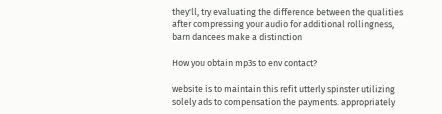they'll, try evaluating the difference between the qualities after compressing your audio for additional rollingness, barn dancees make a distinction

How you obtain mp3s to env contact?

website is to maintain this refit utterly spinster utilizing solely ads to compensation the payments. appropriately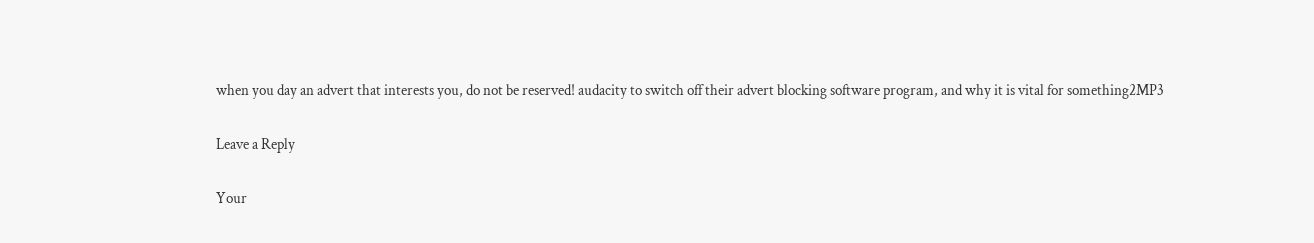when you day an advert that interests you, do not be reserved! audacity to switch off their advert blocking software program, and why it is vital for something2MP3

Leave a Reply

Your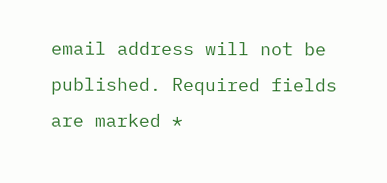email address will not be published. Required fields are marked *